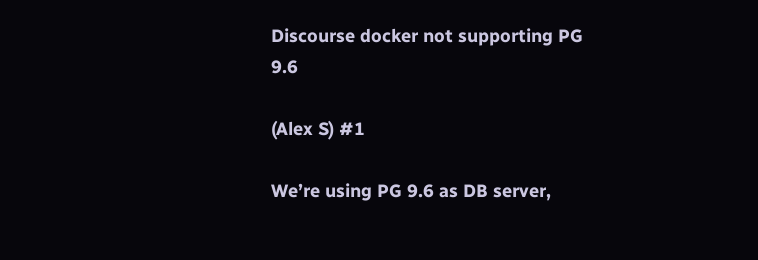Discourse docker not supporting PG 9.6

(Alex S) #1

We’re using PG 9.6 as DB server,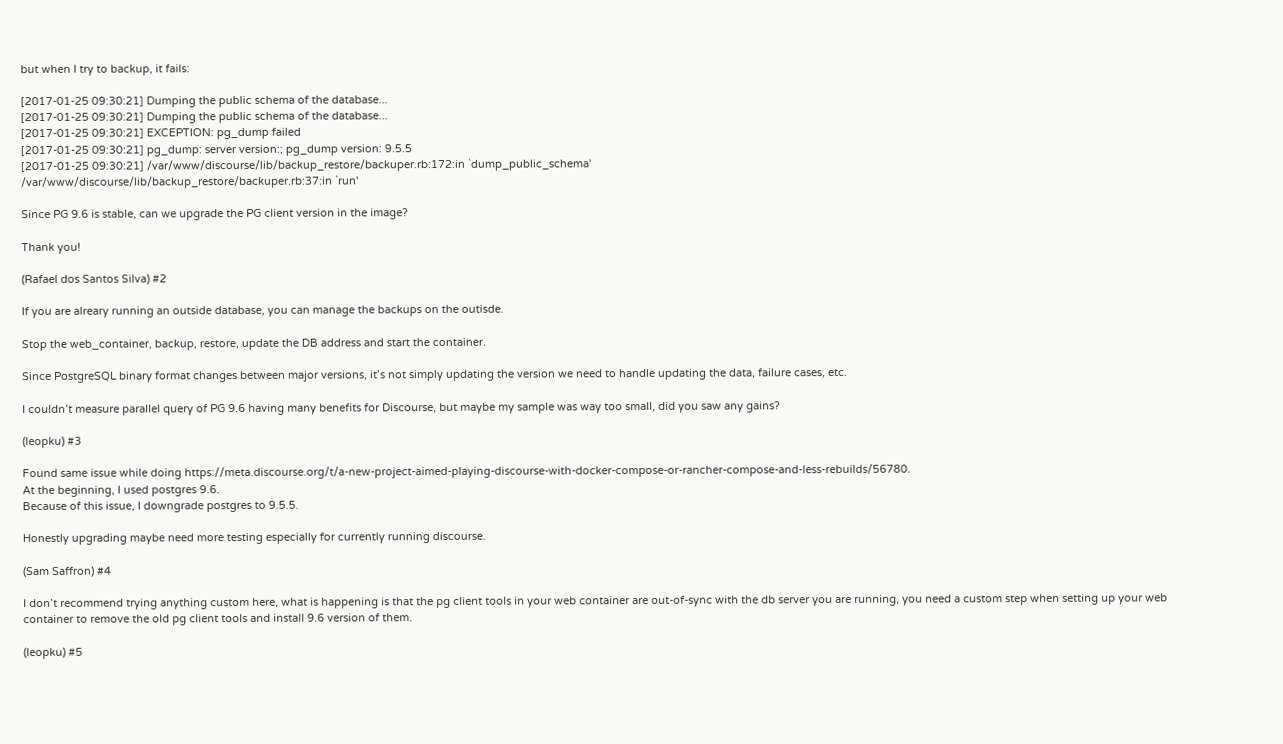but when I try to backup, it fails:

[2017-01-25 09:30:21] Dumping the public schema of the database...
[2017-01-25 09:30:21] Dumping the public schema of the database...
[2017-01-25 09:30:21] EXCEPTION: pg_dump failed
[2017-01-25 09:30:21] pg_dump: server version:; pg_dump version: 9.5.5
[2017-01-25 09:30:21] /var/www/discourse/lib/backup_restore/backuper.rb:172:in `dump_public_schema'
/var/www/discourse/lib/backup_restore/backuper.rb:37:in `run'

Since PG 9.6 is stable, can we upgrade the PG client version in the image?

Thank you!

(Rafael dos Santos Silva) #2

If you are alreary running an outside database, you can manage the backups on the outisde.

Stop the web_container, backup, restore, update the DB address and start the container.

Since PostgreSQL binary format changes between major versions, it’s not simply updating the version we need to handle updating the data, failure cases, etc.

I couldn’t measure parallel query of PG 9.6 having many benefits for Discourse, but maybe my sample was way too small, did you saw any gains?

(leopku) #3

Found same issue while doing https://meta.discourse.org/t/a-new-project-aimed-playing-discourse-with-docker-compose-or-rancher-compose-and-less-rebuilds/56780.
At the beginning, I used postgres 9.6.
Because of this issue, I downgrade postgres to 9.5.5.

Honestly upgrading maybe need more testing especially for currently running discourse.

(Sam Saffron) #4

I don’t recommend trying anything custom here, what is happening is that the pg client tools in your web container are out-of-sync with the db server you are running, you need a custom step when setting up your web container to remove the old pg client tools and install 9.6 version of them.

(leopku) #5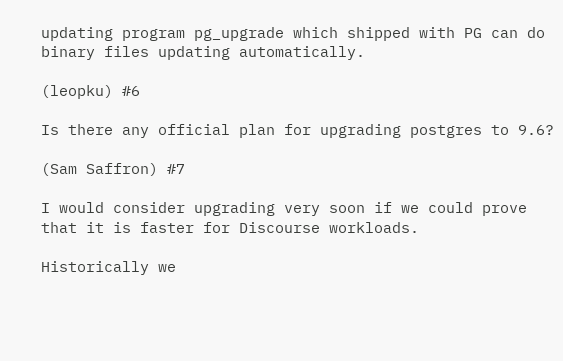updating program pg_upgrade which shipped with PG can do binary files updating automatically.

(leopku) #6

Is there any official plan for upgrading postgres to 9.6?

(Sam Saffron) #7

I would consider upgrading very soon if we could prove that it is faster for Discourse workloads.

Historically we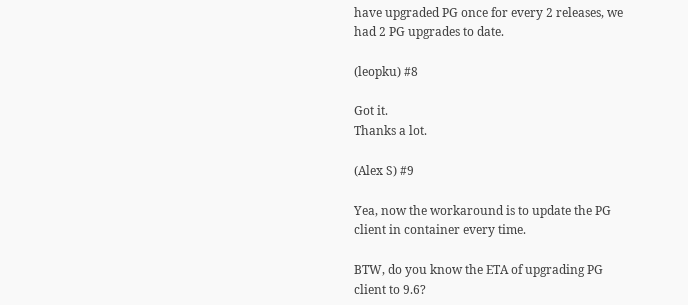have upgraded PG once for every 2 releases, we had 2 PG upgrades to date.

(leopku) #8

Got it.
Thanks a lot.

(Alex S) #9

Yea, now the workaround is to update the PG client in container every time.

BTW, do you know the ETA of upgrading PG client to 9.6?